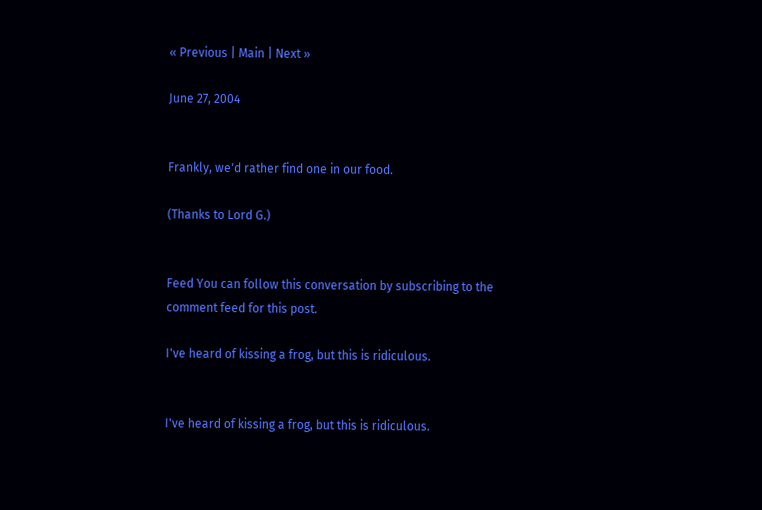« Previous | Main | Next »

June 27, 2004


Frankly, we'd rather find one in our food.

(Thanks to Lord G.)


Feed You can follow this conversation by subscribing to the comment feed for this post.

I've heard of kissing a frog, but this is ridiculous.


I've heard of kissing a frog, but this is ridiculous.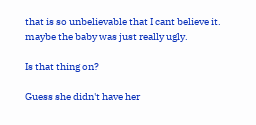that is so unbelievable that I cant believe it. maybe the baby was just really ugly.

Is that thing on?

Guess she didn't have her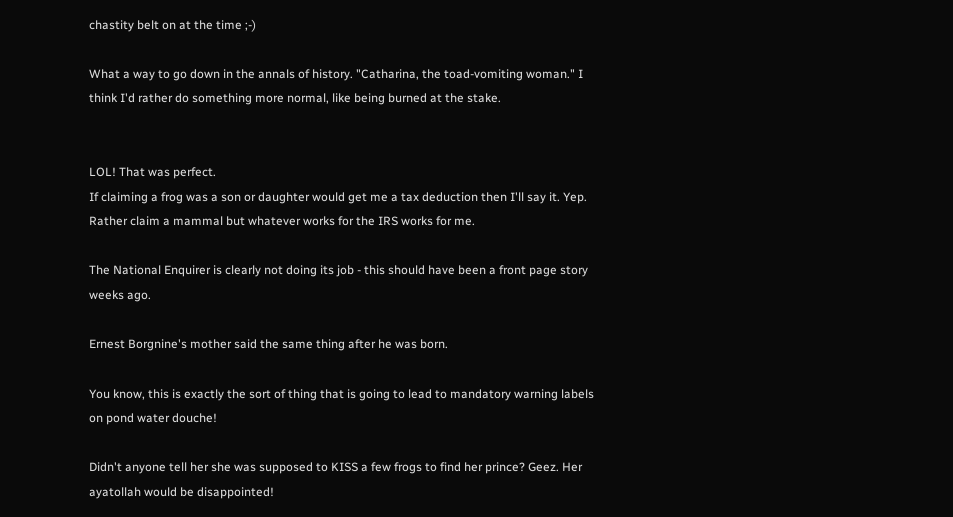chastity belt on at the time ;-)

What a way to go down in the annals of history. "Catharina, the toad-vomiting woman." I think I'd rather do something more normal, like being burned at the stake.


LOL! That was perfect.
If claiming a frog was a son or daughter would get me a tax deduction then I'll say it. Yep. Rather claim a mammal but whatever works for the IRS works for me.

The National Enquirer is clearly not doing its job - this should have been a front page story weeks ago.

Ernest Borgnine's mother said the same thing after he was born.

You know, this is exactly the sort of thing that is going to lead to mandatory warning labels on pond water douche!

Didn't anyone tell her she was supposed to KISS a few frogs to find her prince? Geez. Her ayatollah would be disappointed!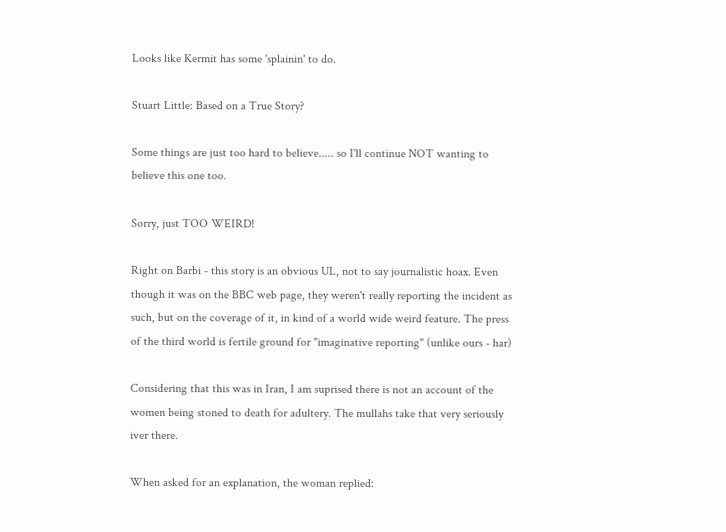Looks like Kermit has some 'splainin' to do.

Stuart Little: Based on a True Story?

Some things are just too hard to believe..... so I'll continue NOT wanting to believe this one too.

Sorry, just TOO WEIRD!

Right on Barbi - this story is an obvious UL, not to say journalistic hoax. Even though it was on the BBC web page, they weren't really reporting the incident as such, but on the coverage of it, in kind of a world wide weird feature. The press of the third world is fertile ground for "imaginative reporting" (unlike ours - har)

Considering that this was in Iran, I am suprised there is not an account of the women being stoned to death for adultery. The mullahs take that very seriously iver there.

When asked for an explanation, the woman replied: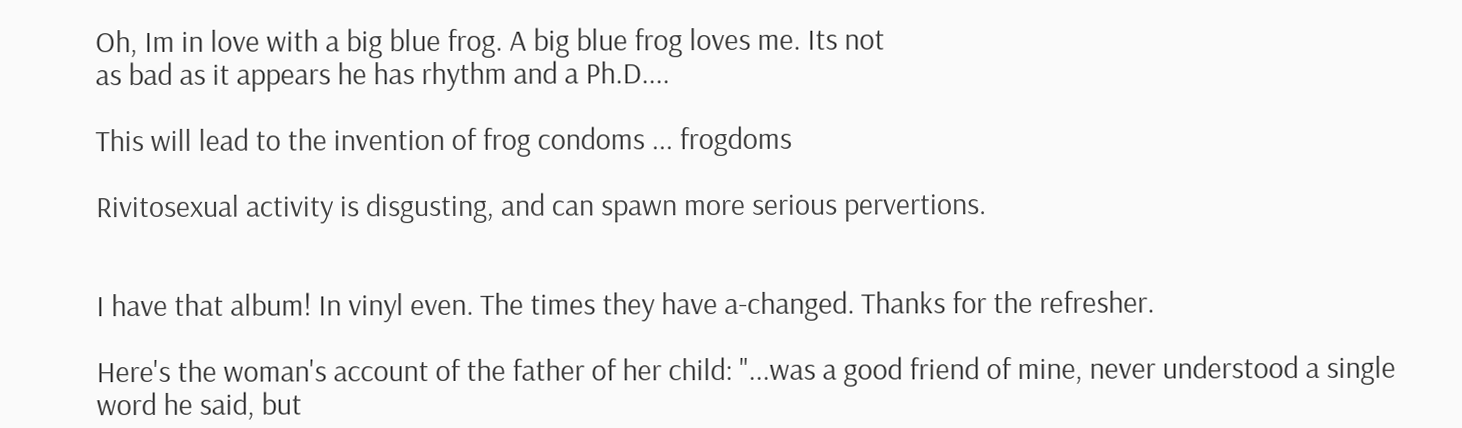Oh, Im in love with a big blue frog. A big blue frog loves me. Its not
as bad as it appears he has rhythm and a Ph.D....

This will lead to the invention of frog condoms ... frogdoms

Rivitosexual activity is disgusting, and can spawn more serious pervertions.


I have that album! In vinyl even. The times they have a-changed. Thanks for the refresher.

Here's the woman's account of the father of her child: "...was a good friend of mine, never understood a single word he said, but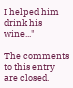I helped him drink his wine..."

The comments to this entry are closed.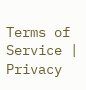Terms of Service | Privacy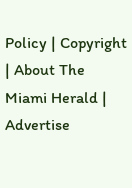Policy | Copyright | About The Miami Herald | Advertise